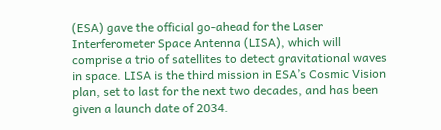(ESA) gave the official go-ahead for the Laser Interferometer Space Antenna (LISA), which will comprise a trio of satellites to detect gravitational waves in space. LISA is the third mission in ESA’s Cosmic Vision plan, set to last for the next two decades, and has been given a launch date of 2034.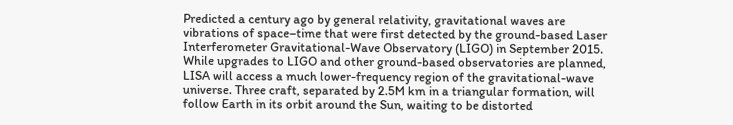Predicted a century ago by general relativity, gravitational waves are vibrations of space–time that were first detected by the ground-based Laser Interferometer Gravitational-Wave Observatory (LIGO) in September 2015. While upgrades to LIGO and other ground-based observatories are planned, LISA will access a much lower-frequency region of the gravitational-wave universe. Three craft, separated by 2.5M km in a triangular formation, will follow Earth in its orbit around the Sun, waiting to be distorted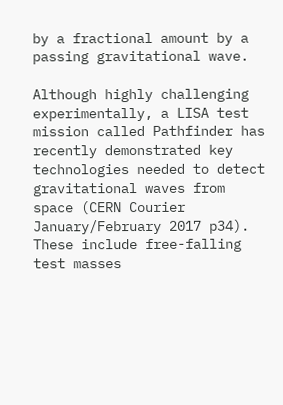by a fractional amount by a passing gravitational wave.

Although highly challenging experimentally, a LISA test mission called Pathfinder has recently demonstrated key technologies needed to detect gravitational waves from space (CERN Courier January/February 2017 p34). These include free-falling test masses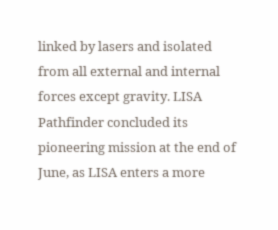linked by lasers and isolated from all external and internal forces except gravity. LISA Pathfinder concluded its pioneering mission at the end of June, as LISA enters a more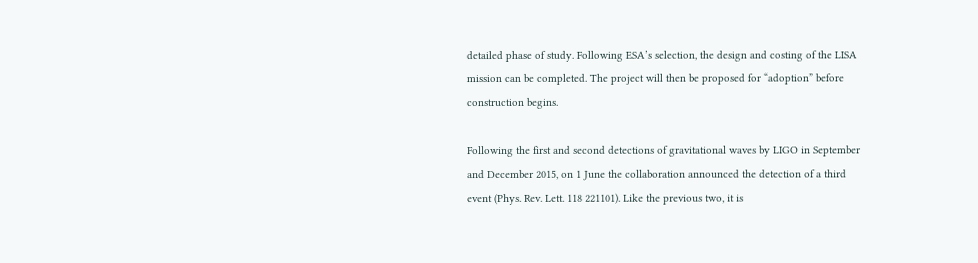detailed phase of study. Following ESA’s selection, the design and costing of the LISA mission can be completed. The project will then be proposed for “adoption” before construction begins.

Following the first and second detections of gravitational waves by LIGO in September and December 2015, on 1 June the collaboration announced the detection of a third event (Phys. Rev. Lett. 118 221101). Like the previous two, it is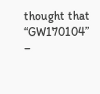thought that “GW170104” –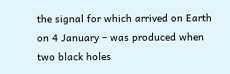the signal for which arrived on Earth on 4 January – was produced when two black holes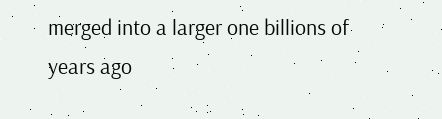merged into a larger one billions of years ago